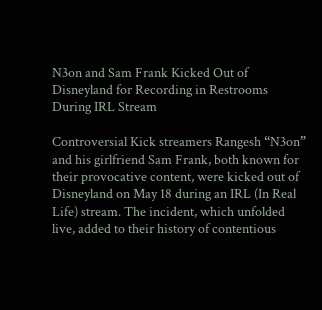N3on and Sam Frank Kicked Out of Disneyland for Recording in Restrooms During IRL Stream

Controversial Kick streamers Rangesh “N3on” and his girlfriend Sam Frank, both known for their provocative content, were kicked out of Disneyland on May 18 during an IRL (In Real Life) stream. The incident, which unfolded live, added to their history of contentious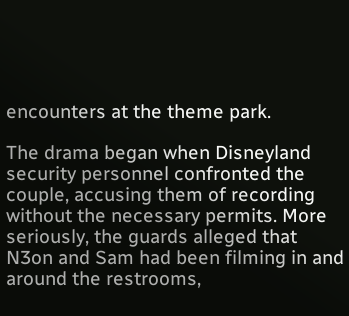encounters at the theme park.

The drama began when Disneyland security personnel confronted the couple, accusing them of recording without the necessary permits. More seriously, the guards alleged that N3on and Sam had been filming in and around the restrooms,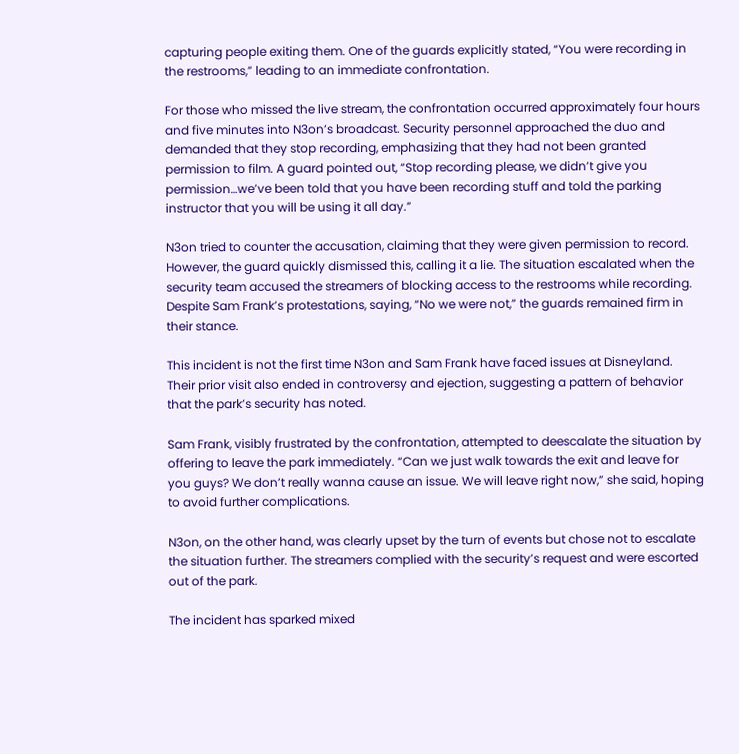capturing people exiting them. One of the guards explicitly stated, “You were recording in the restrooms,” leading to an immediate confrontation.

For those who missed the live stream, the confrontation occurred approximately four hours and five minutes into N3on’s broadcast. Security personnel approached the duo and demanded that they stop recording, emphasizing that they had not been granted permission to film. A guard pointed out, “Stop recording please, we didn’t give you permission…we’ve been told that you have been recording stuff and told the parking instructor that you will be using it all day.”

N3on tried to counter the accusation, claiming that they were given permission to record. However, the guard quickly dismissed this, calling it a lie. The situation escalated when the security team accused the streamers of blocking access to the restrooms while recording. Despite Sam Frank’s protestations, saying, “No we were not,” the guards remained firm in their stance.

This incident is not the first time N3on and Sam Frank have faced issues at Disneyland. Their prior visit also ended in controversy and ejection, suggesting a pattern of behavior that the park’s security has noted.

Sam Frank, visibly frustrated by the confrontation, attempted to deescalate the situation by offering to leave the park immediately. “Can we just walk towards the exit and leave for you guys? We don’t really wanna cause an issue. We will leave right now,” she said, hoping to avoid further complications.

N3on, on the other hand, was clearly upset by the turn of events but chose not to escalate the situation further. The streamers complied with the security’s request and were escorted out of the park.

The incident has sparked mixed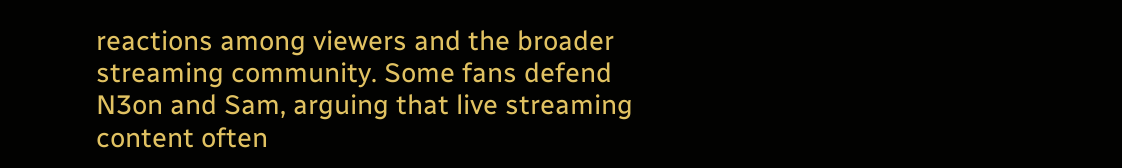reactions among viewers and the broader streaming community. Some fans defend N3on and Sam, arguing that live streaming content often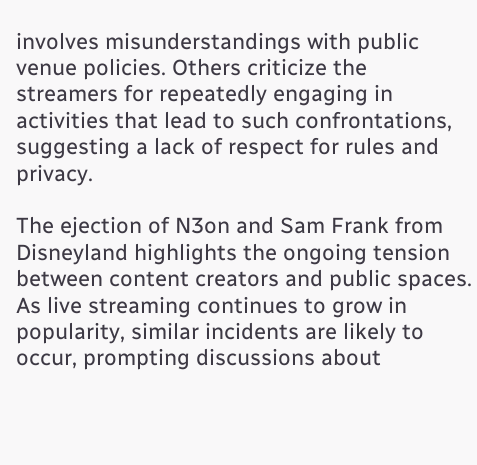involves misunderstandings with public venue policies. Others criticize the streamers for repeatedly engaging in activities that lead to such confrontations, suggesting a lack of respect for rules and privacy.

The ejection of N3on and Sam Frank from Disneyland highlights the ongoing tension between content creators and public spaces. As live streaming continues to grow in popularity, similar incidents are likely to occur, prompting discussions about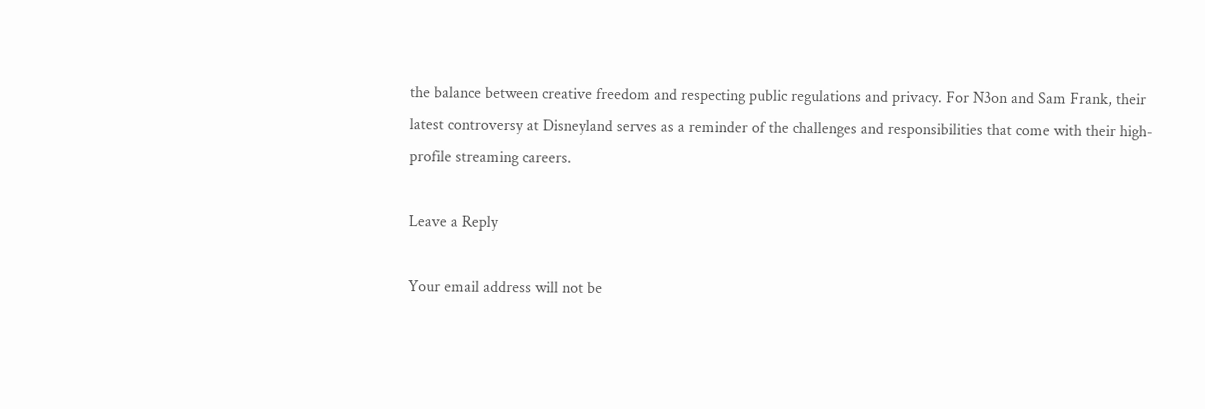the balance between creative freedom and respecting public regulations and privacy. For N3on and Sam Frank, their latest controversy at Disneyland serves as a reminder of the challenges and responsibilities that come with their high-profile streaming careers.

Leave a Reply

Your email address will not be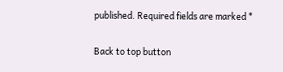published. Required fields are marked *

Back to top button